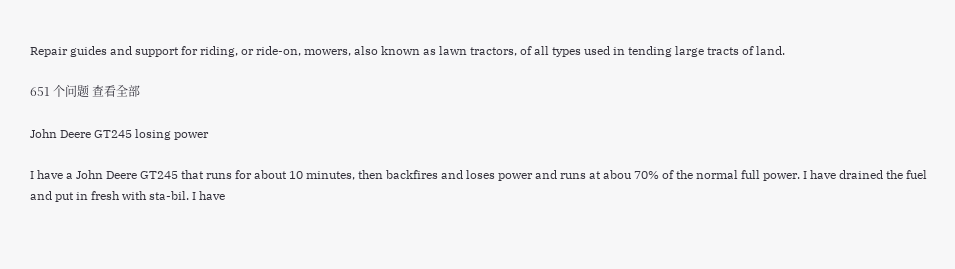Repair guides and support for riding, or ride-on, mowers, also known as lawn tractors, of all types used in tending large tracts of land.

651 个问题 查看全部

John Deere GT245 losing power

I have a John Deere GT245 that runs for about 10 minutes, then backfires and loses power and runs at abou 70% of the normal full power. I have drained the fuel and put in fresh with sta-bil. I have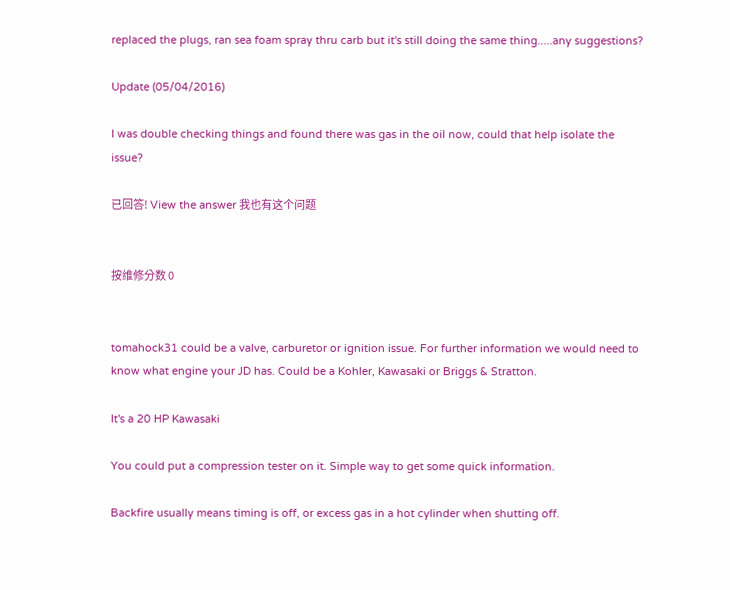replaced the plugs, ran sea foam spray thru carb but it's still doing the same thing.....any suggestions?

Update (05/04/2016)

I was double checking things and found there was gas in the oil now, could that help isolate the issue?

已回答! View the answer 我也有这个问题


按维修分数 0


tomahock31 could be a valve, carburetor or ignition issue. For further information we would need to know what engine your JD has. Could be a Kohler, Kawasaki or Briggs & Stratton.

It's a 20 HP Kawasaki

You could put a compression tester on it. Simple way to get some quick information.

Backfire usually means timing is off, or excess gas in a hot cylinder when shutting off.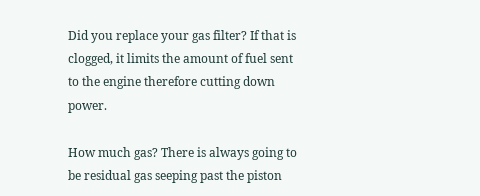Did you replace your gas filter? If that is clogged, it limits the amount of fuel sent to the engine therefore cutting down power.

How much gas? There is always going to be residual gas seeping past the piston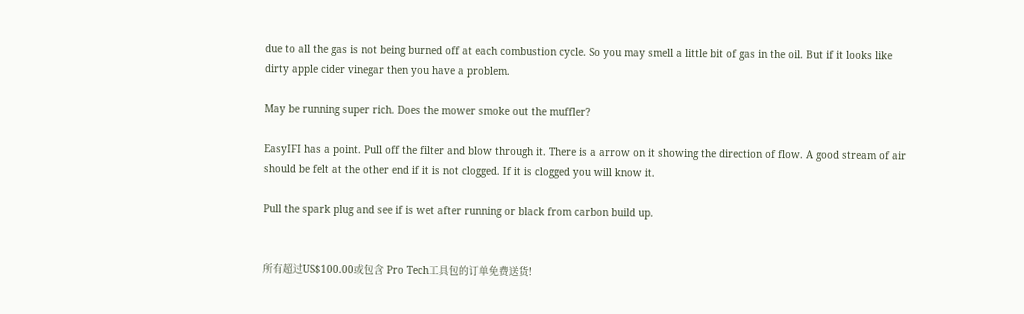due to all the gas is not being burned off at each combustion cycle. So you may smell a little bit of gas in the oil. But if it looks like dirty apple cider vinegar then you have a problem.

May be running super rich. Does the mower smoke out the muffler?

EasyIFI has a point. Pull off the filter and blow through it. There is a arrow on it showing the direction of flow. A good stream of air should be felt at the other end if it is not clogged. If it is clogged you will know it.

Pull the spark plug and see if is wet after running or black from carbon build up.


所有超过US$100.00或包含 Pro Tech工具包的订单免费送货!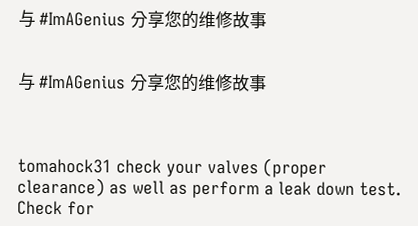与 #ImAGenius 分享您的维修故事


与 #ImAGenius 分享您的维修故事



tomahock31 check your valves (proper clearance) as well as perform a leak down test. Check for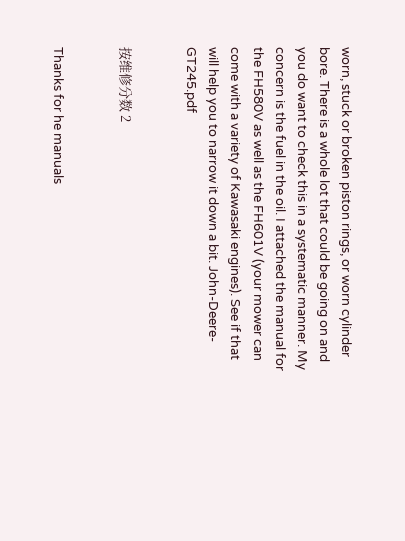worn, stuck or broken piston rings, or worn cylinder bore. There is a whole lot that could be going on and you do want to check this in a systematic manner. My concern is the fuel in the oil. I attached the manual for the FH580V as well as the FH601V (your mower can come with a variety of Kawasaki engines). See if that will help you to narrow it down a bit. John-Deere-GT245.pdf


按维修分数 2


Thanks for he manuals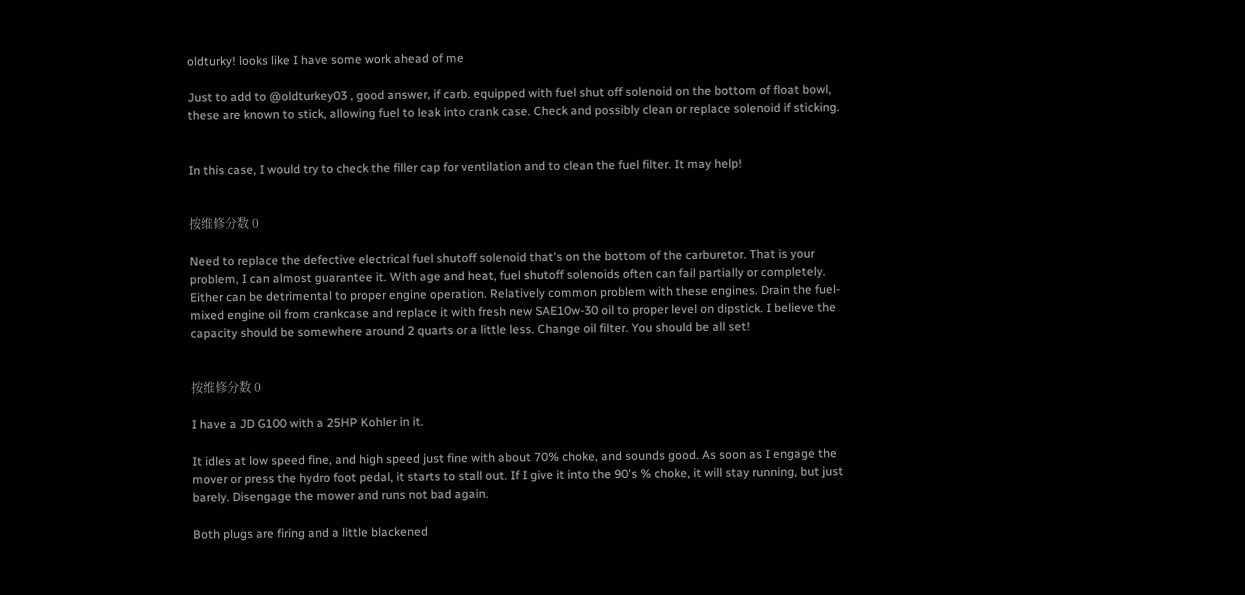oldturky! looks like I have some work ahead of me

Just to add to @oldturkey03 , good answer, if carb. equipped with fuel shut off solenoid on the bottom of float bowl, these are known to stick, allowing fuel to leak into crank case. Check and possibly clean or replace solenoid if sticking.


In this case, I would try to check the filler cap for ventilation and to clean the fuel filter. It may help!


按维修分数 0

Need to replace the defective electrical fuel shutoff solenoid that's on the bottom of the carburetor. That is your problem, I can almost guarantee it. With age and heat, fuel shutoff solenoids often can fail partially or completely. Either can be detrimental to proper engine operation. Relatively common problem with these engines. Drain the fuel-mixed engine oil from crankcase and replace it with fresh new SAE10w-30 oil to proper level on dipstick. I believe the capacity should be somewhere around 2 quarts or a little less. Change oil filter. You should be all set!


按维修分数 0

I have a JD G100 with a 25HP Kohler in it.

It idles at low speed fine, and high speed just fine with about 70% choke, and sounds good. As soon as I engage the mover or press the hydro foot pedal, it starts to stall out. If I give it into the 90's % choke, it will stay running, but just barely. Disengage the mower and runs not bad again.

Both plugs are firing and a little blackened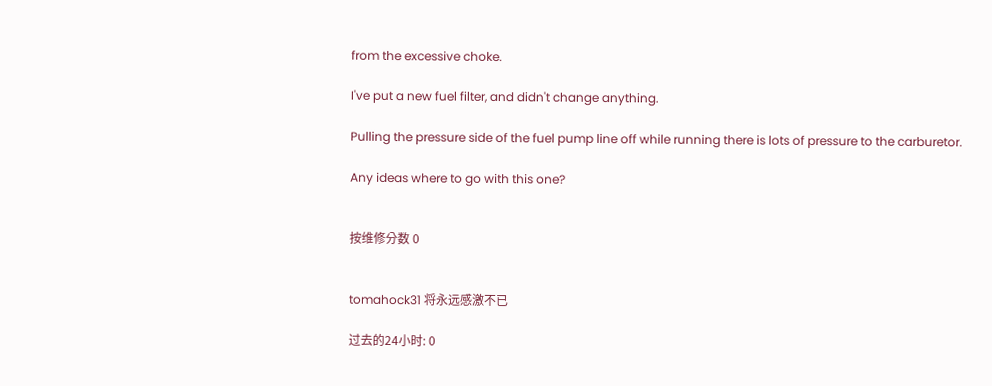from the excessive choke.

I've put a new fuel filter, and didn't change anything.

Pulling the pressure side of the fuel pump line off while running there is lots of pressure to the carburetor.

Any ideas where to go with this one?


按维修分数 0


tomahock31 将永远感激不已

过去的24小时: 0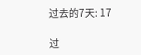过去的7天: 17

过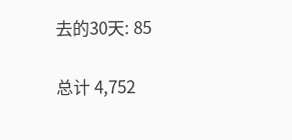去的30天: 85

总计 4,752